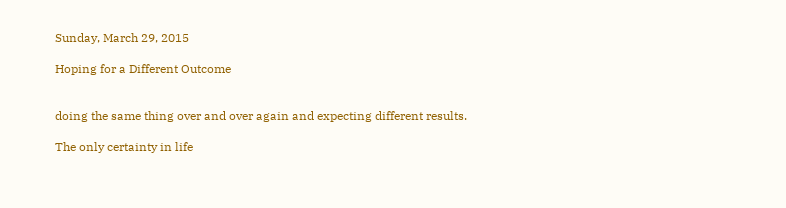Sunday, March 29, 2015

Hoping for a Different Outcome


doing the same thing over and over again and expecting different results.

The only certainty in life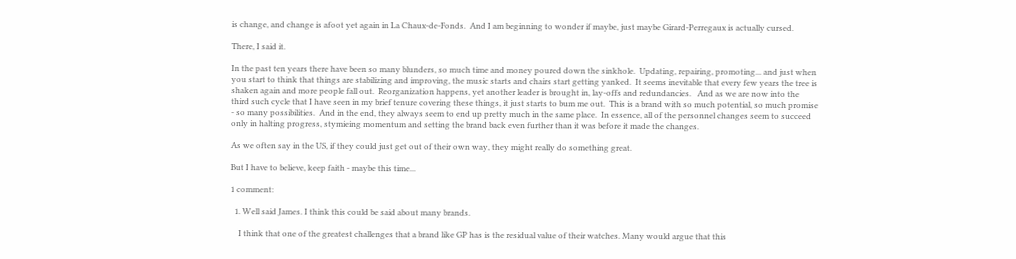is change, and change is afoot yet again in La Chaux-de-Fonds.  And I am beginning to wonder if maybe, just maybe Girard-Perregaux is actually cursed.

There, I said it.

In the past ten years there have been so many blunders, so much time and money poured down the sinkhole.  Updating, repairing, promoting... and just when you start to think that things are stabilizing and improving, the music starts and chairs start getting yanked.  It seems inevitable that every few years the tree is shaken again and more people fall out.  Reorganization happens, yet another leader is brought in, lay-offs and redundancies.   And as we are now into the third such cycle that I have seen in my brief tenure covering these things, it just starts to bum me out.  This is a brand with so much potential, so much promise - so many possibilities.  And in the end, they always seem to end up pretty much in the same place.  In essence, all of the personnel changes seem to succeed only in halting progress, stymieing momentum and setting the brand back even further than it was before it made the changes.

As we often say in the US, if they could just get out of their own way, they might really do something great.

But I have to believe, keep faith - maybe this time...

1 comment:

  1. Well said James. I think this could be said about many brands.

    I think that one of the greatest challenges that a brand like GP has is the residual value of their watches. Many would argue that this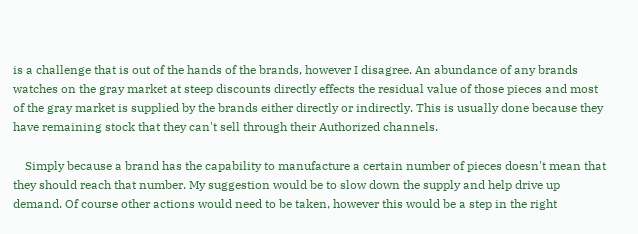is a challenge that is out of the hands of the brands, however I disagree. An abundance of any brands watches on the gray market at steep discounts directly effects the residual value of those pieces and most of the gray market is supplied by the brands either directly or indirectly. This is usually done because they have remaining stock that they can't sell through their Authorized channels.

    Simply because a brand has the capability to manufacture a certain number of pieces doesn't mean that they should reach that number. My suggestion would be to slow down the supply and help drive up demand. Of course other actions would need to be taken, however this would be a step in the right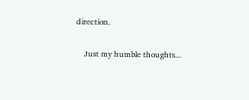direction.

    Just my humble thoughts...